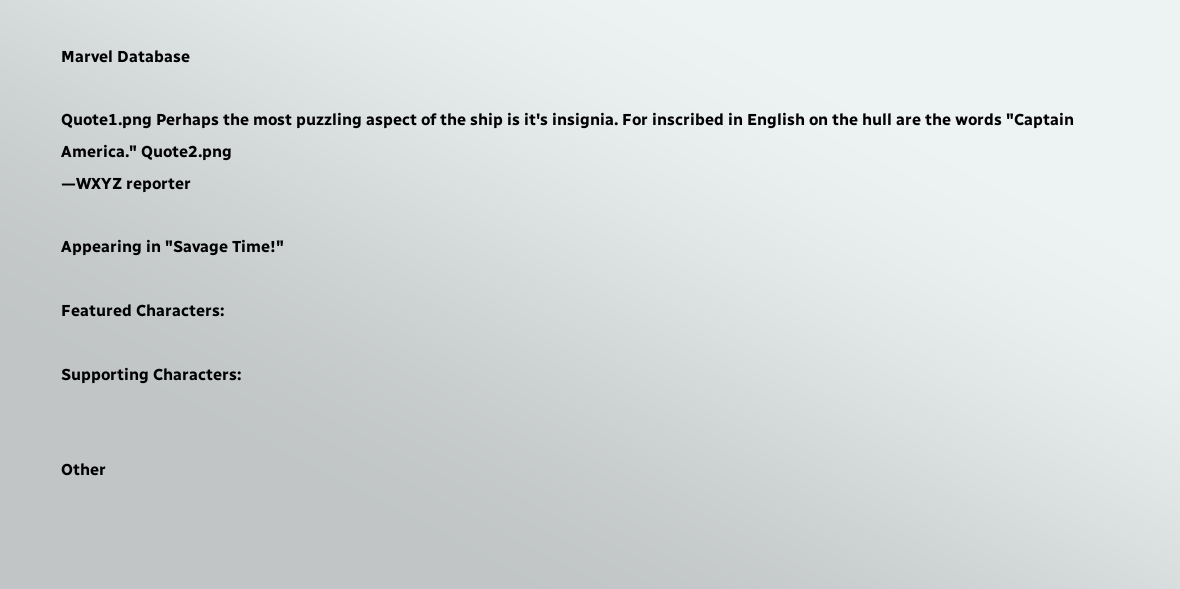Marvel Database

Quote1.png Perhaps the most puzzling aspect of the ship is it's insignia. For inscribed in English on the hull are the words "Captain America." Quote2.png
—WXYZ reporter

Appearing in "Savage Time!"

Featured Characters:

Supporting Characters:


Other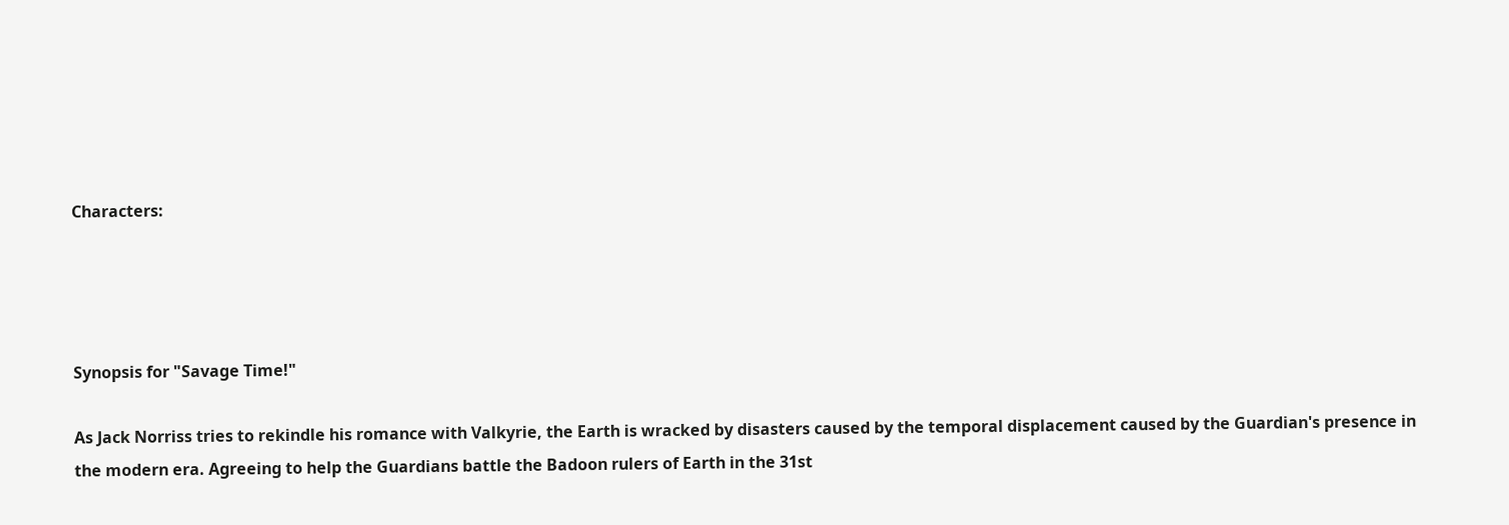Characters:




Synopsis for "Savage Time!"

As Jack Norriss tries to rekindle his romance with Valkyrie, the Earth is wracked by disasters caused by the temporal displacement caused by the Guardian's presence in the modern era. Agreeing to help the Guardians battle the Badoon rulers of Earth in the 31st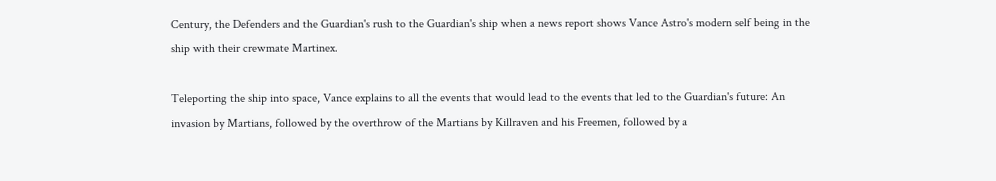Century, the Defenders and the Guardian's rush to the Guardian's ship when a news report shows Vance Astro's modern self being in the ship with their crewmate Martinex.

Teleporting the ship into space, Vance explains to all the events that would lead to the events that led to the Guardian's future: An invasion by Martians, followed by the overthrow of the Martians by Killraven and his Freemen, followed by a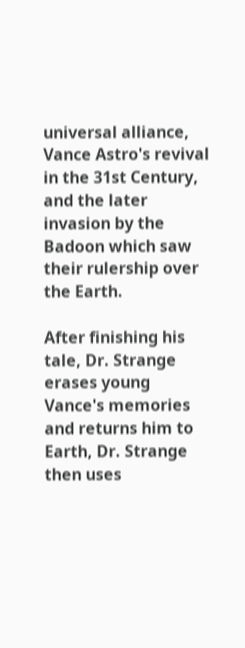universal alliance, Vance Astro's revival in the 31st Century, and the later invasion by the Badoon which saw their rulership over the Earth.

After finishing his tale, Dr. Strange erases young Vance's memories and returns him to Earth, Dr. Strange then uses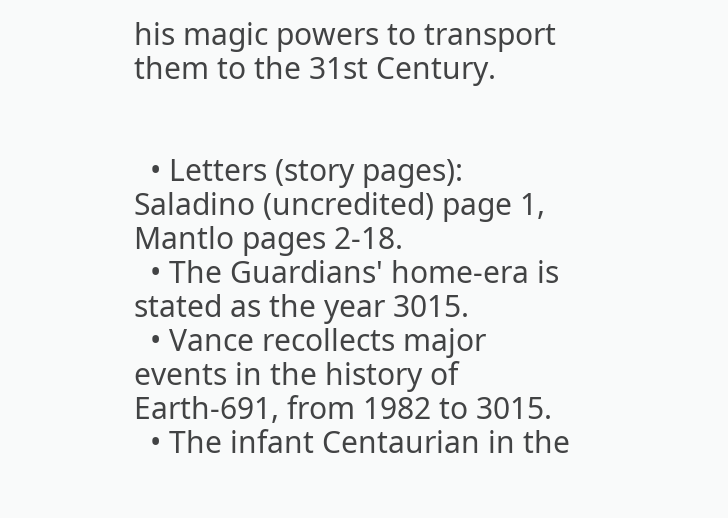his magic powers to transport them to the 31st Century.


  • Letters (story pages): Saladino (uncredited) page 1, Mantlo pages 2-18.
  • The Guardians' home-era is stated as the year 3015.
  • Vance recollects major events in the history of Earth-691, from 1982 to 3015.
  • The infant Centaurian in the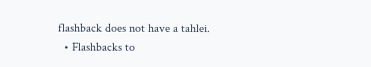flashback does not have a tahlei.
  • Flashbacks to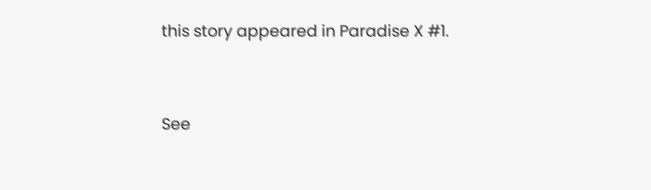this story appeared in Paradise X #1.


See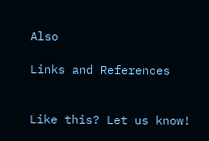Also

Links and References


Like this? Let us know!